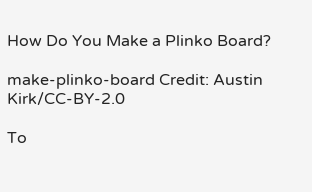How Do You Make a Plinko Board?

make-plinko-board Credit: Austin Kirk/CC-BY-2.0

To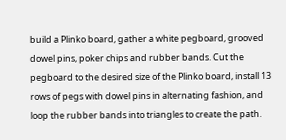build a Plinko board, gather a white pegboard, grooved dowel pins, poker chips and rubber bands. Cut the pegboard to the desired size of the Plinko board, install 13 rows of pegs with dowel pins in alternating fashion, and loop the rubber bands into triangles to create the path.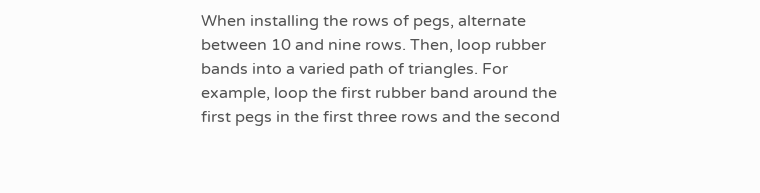When installing the rows of pegs, alternate between 10 and nine rows. Then, loop rubber bands into a varied path of triangles. For example, loop the first rubber band around the first pegs in the first three rows and the second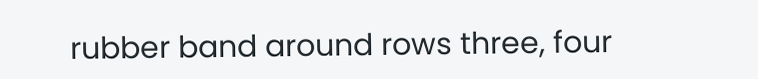rubber band around rows three, four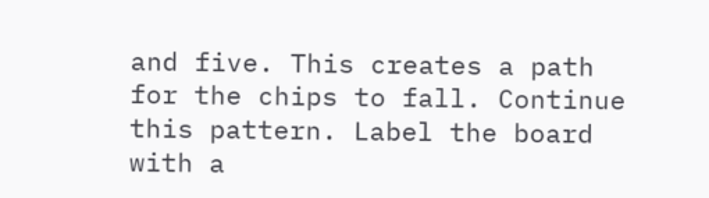and five. This creates a path for the chips to fall. Continue this pattern. Label the board with a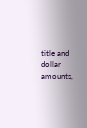title and dollar amounts,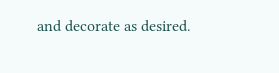and decorate as desired.